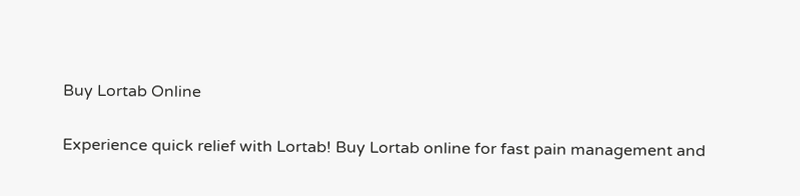Buy Lortab Online

Experience quick relief with Lortab! Buy Lortab online for fast pain management and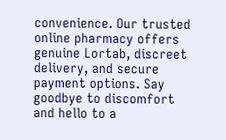convenience. Our trusted online pharmacy offers genuine Lortab, discreet delivery, and secure payment options. Say goodbye to discomfort and hello to a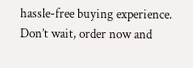hassle-free buying experience. Don’t wait, order now and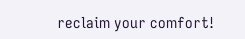reclaim your comfort!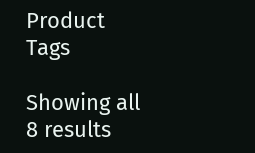Product Tags

Showing all 8 results